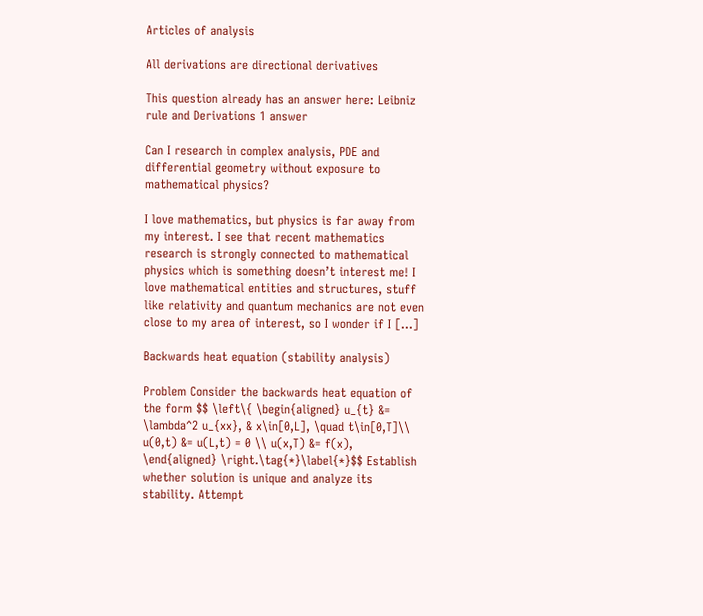Articles of analysis

All derivations are directional derivatives

This question already has an answer here: Leibniz rule and Derivations 1 answer

Can I research in complex analysis, PDE and differential geometry without exposure to mathematical physics?

I love mathematics, but physics is far away from my interest. I see that recent mathematics research is strongly connected to mathematical physics which is something doesn’t interest me! I love mathematical entities and structures, stuff like relativity and quantum mechanics are not even close to my area of interest, so I wonder if I […]

Backwards heat equation (stability analysis)

Problem Consider the backwards heat equation of the form $$ \left\{ \begin{aligned} u_{t} &= \lambda^2 u_{xx}, & x\in[0,L], \quad t\in[0,T]\\ u(0,t) &= u(L,t) = 0 \\ u(x,T) &= f(x), \end{aligned} \right.\tag{*}\label{*}$$ Establish whether solution is unique and analyze its stability. Attempt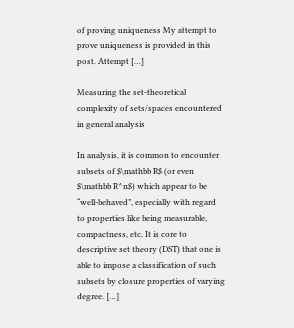of proving uniqueness My attempt to prove uniqueness is provided in this post. Attempt […]

Measuring the set-theoretical complexity of sets/spaces encountered in general analysis

In analysis, it is common to encounter subsets of $\mathbb R$ (or even $\mathbb R^n$) which appear to be “well-behaved”, especially with regard to properties like being measurable, compactness, etc. It is core to descriptive set theory (DST) that one is able to impose a classification of such subsets by closure properties of varying degree. […]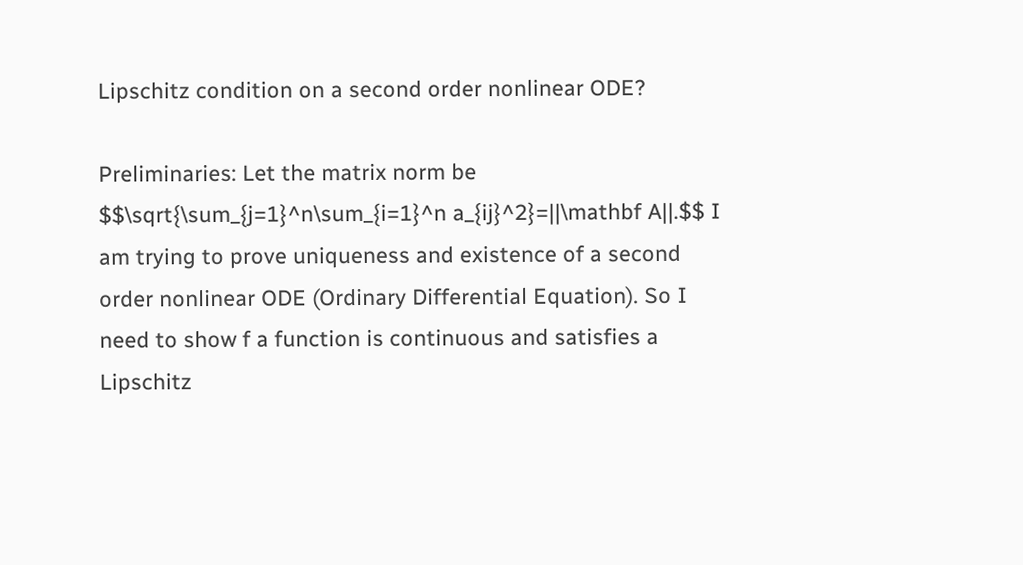Lipschitz condition on a second order nonlinear ODE?

Preliminaries: Let the matrix norm be $$\sqrt{\sum_{j=1}^n\sum_{i=1}^n a_{ij}^2}=||\mathbf A||.$$ I am trying to prove uniqueness and existence of a second order nonlinear ODE (Ordinary Differential Equation). So I need to show f a function is continuous and satisfies a Lipschitz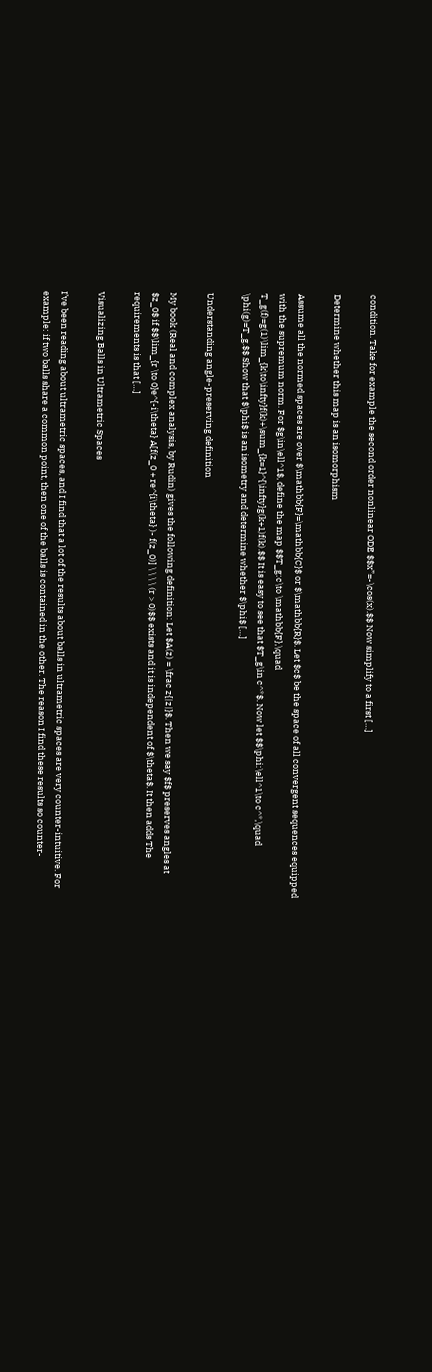condition. Take for example the second order nonlinear ODE $$x”=-\cos(x).$$ Now simplify to a first […]

Determine whether this map is an isomorphism

Assume all the normed spaces are over $\mathbb{F}=\mathbb{C}$ or $\mathbb{R}$. Let $c$ be the space of all convergent sequences equipped with the supremum norm. For $g\in\ell^1$, define the map $$T_g:c\to \mathbb{F},\quad T_g(f)=g(1)\lim_{k\to\infty}f(k)+\sum_{k=1}^{\infty}g(k+1)f(k).$$ It is easy to see that $T_g\in c^*$. Now let $$\phi:\ell^1\to c^*,\quad \phi(g)=T_g.$$ Show that $\phi$ is an isometry and determine whether $\phi$ […]

Understanding angle-preserving definition

My book (Real and complex analysis, by Rudin) gives the following definition: Let $A(z) = \frac z{|z|}$. Then we say $f$ preserves angles at $z_0$ if $$\lim_{r \to 0}e^{-i\theta} A[f(z_0 + re^{i\theta} )- f(z_0)] \ \ \ \ (r > 0)$$ exists and it is independent of $\theta$. It then adds The requirements is that […]

Visualizing Balls in Ultrametric Spaces

I’ve been reading about ultrametric spaces, and I find that a lot of the results about balls in ultrametric spaces are very counter-intuitive. For example: if two balls share a common point, then one of the balls is contained in the other. The reason I find these results so counter-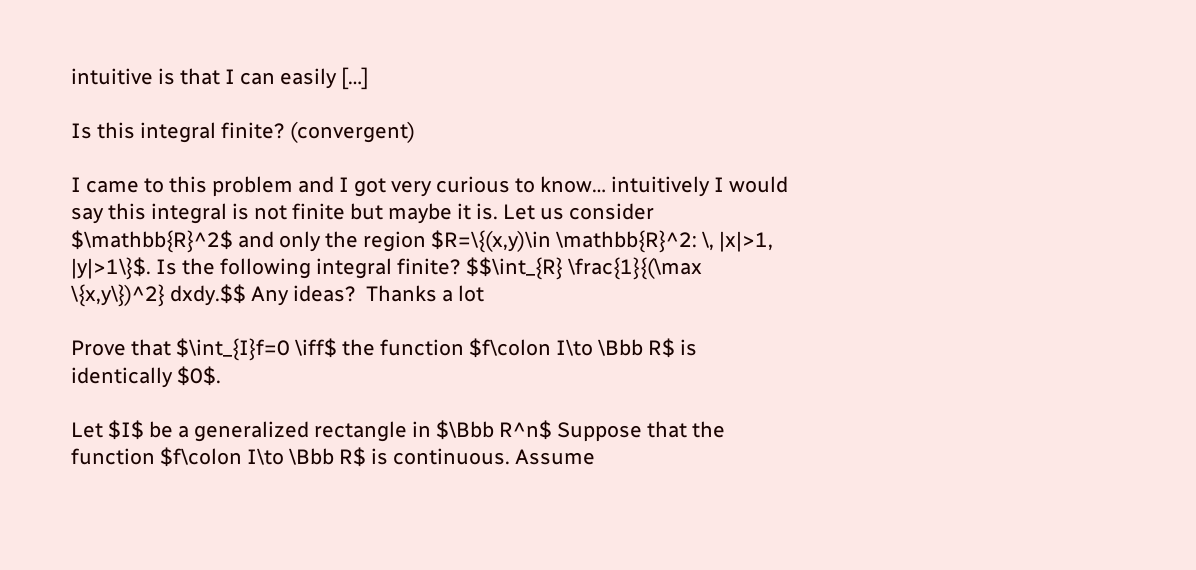intuitive is that I can easily […]

Is this integral finite? (convergent)

I came to this problem and I got very curious to know… intuitively I would say this integral is not finite but maybe it is. Let us consider $\mathbb{R}^2$ and only the region $R=\{(x,y)\in \mathbb{R}^2: \, |x|>1, |y|>1\}$. Is the following integral finite? $$\int_{R} \frac{1}{(\max \{x,y\})^2} dxdy.$$ Any ideas?  Thanks a lot

Prove that $\int_{I}f=0 \iff$ the function $f\colon I\to \Bbb R$ is identically $0$.

Let $I$ be a generalized rectangle in $\Bbb R^n$ Suppose that the function $f\colon I\to \Bbb R$ is continuous. Assume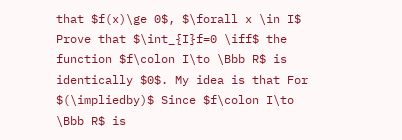that $f(x)\ge 0$, $\forall x \in I$ Prove that $\int_{I}f=0 \iff$ the function $f\colon I\to \Bbb R$ is identically $0$. My idea is that For $(\impliedby)$ Since $f\colon I\to \Bbb R$ is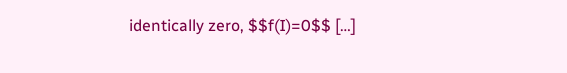identically zero, $$f(I)=0$$ […]